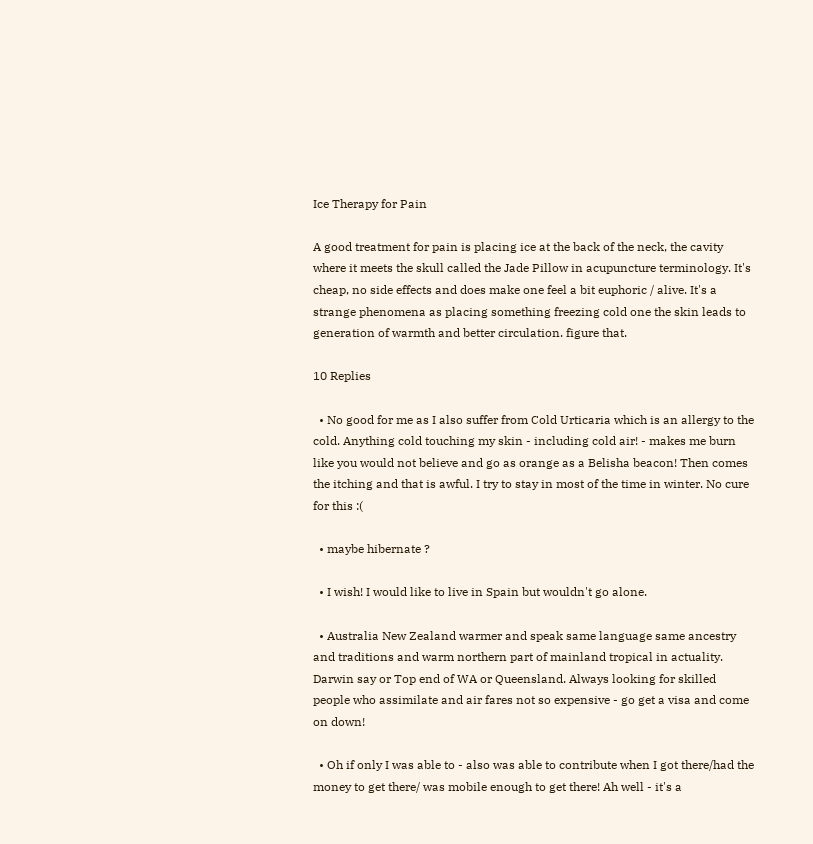Ice Therapy for Pain

A good treatment for pain is placing ice at the back of the neck, the cavity where it meets the skull called the Jade Pillow in acupuncture terminology. It's cheap, no side effects and does make one feel a bit euphoric / alive. It's a strange phenomena as placing something freezing cold one the skin leads to generation of warmth and better circulation. figure that.

10 Replies

  • No good for me as I also suffer from Cold Urticaria which is an allergy to the cold. Anything cold touching my skin - including cold air! - makes me burn like you would not believe and go as orange as a Belisha beacon! Then comes the itching and that is awful. I try to stay in most of the time in winter. No cure for this :(

  • maybe hibernate ?

  • I wish! I would like to live in Spain but wouldn't go alone.

  • Australia New Zealand warmer and speak same language same ancestry and traditions and warm northern part of mainland tropical in actuality. Darwin say or Top end of WA or Queensland. Always looking for skilled people who assimilate and air fares not so expensive - go get a visa and come on down!

  • Oh if only I was able to - also was able to contribute when I got there/had the money to get there/ was mobile enough to get there! Ah well - it's a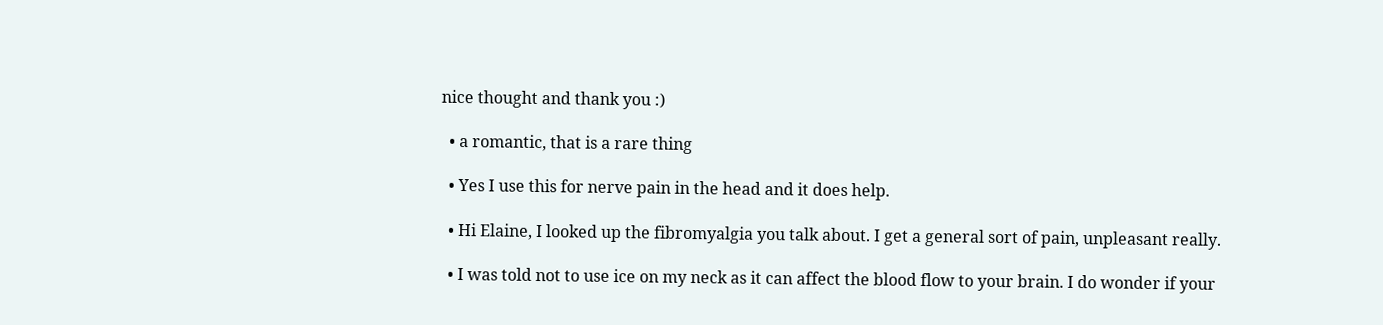nice thought and thank you :)

  • a romantic, that is a rare thing

  • Yes I use this for nerve pain in the head and it does help.

  • Hi Elaine, I looked up the fibromyalgia you talk about. I get a general sort of pain, unpleasant really.

  • I was told not to use ice on my neck as it can affect the blood flow to your brain. I do wonder if your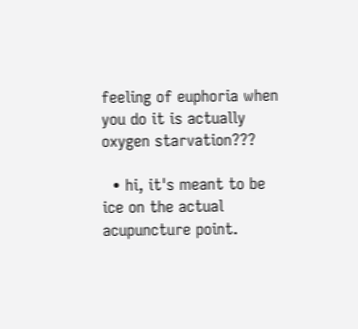feeling of euphoria when you do it is actually oxygen starvation???

  • hi, it's meant to be ice on the actual acupuncture point.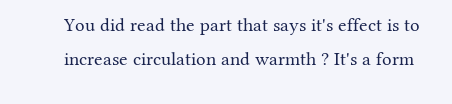You did read the part that says it's effect is to increase circulation and warmth ? It's a form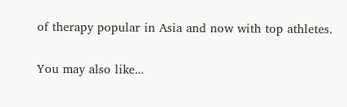of therapy popular in Asia and now with top athletes.

You may also like...